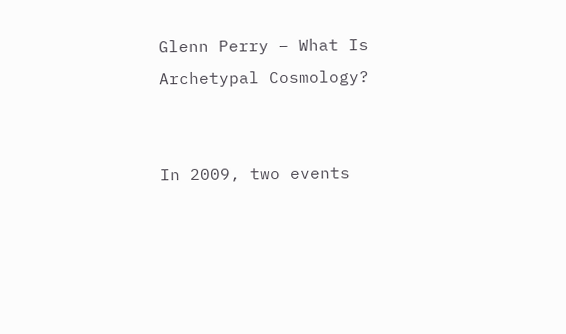Glenn Perry – What Is Archetypal Cosmology?


In 2009, two events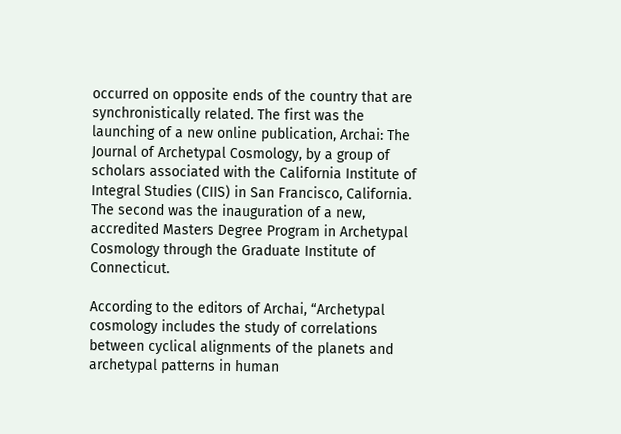occurred on opposite ends of the country that are synchronistically related. The first was the launching of a new online publication, Archai: The Journal of Archetypal Cosmology, by a group of scholars associated with the California Institute of Integral Studies (CIIS) in San Francisco, California. The second was the inauguration of a new, accredited Masters Degree Program in Archetypal Cosmology through the Graduate Institute of Connecticut.

According to the editors of Archai, “Archetypal cosmology includes the study of correlations between cyclical alignments of the planets and archetypal patterns in human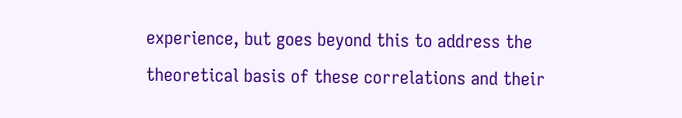experience, but goes beyond this to address the theoretical basis of these correlations and their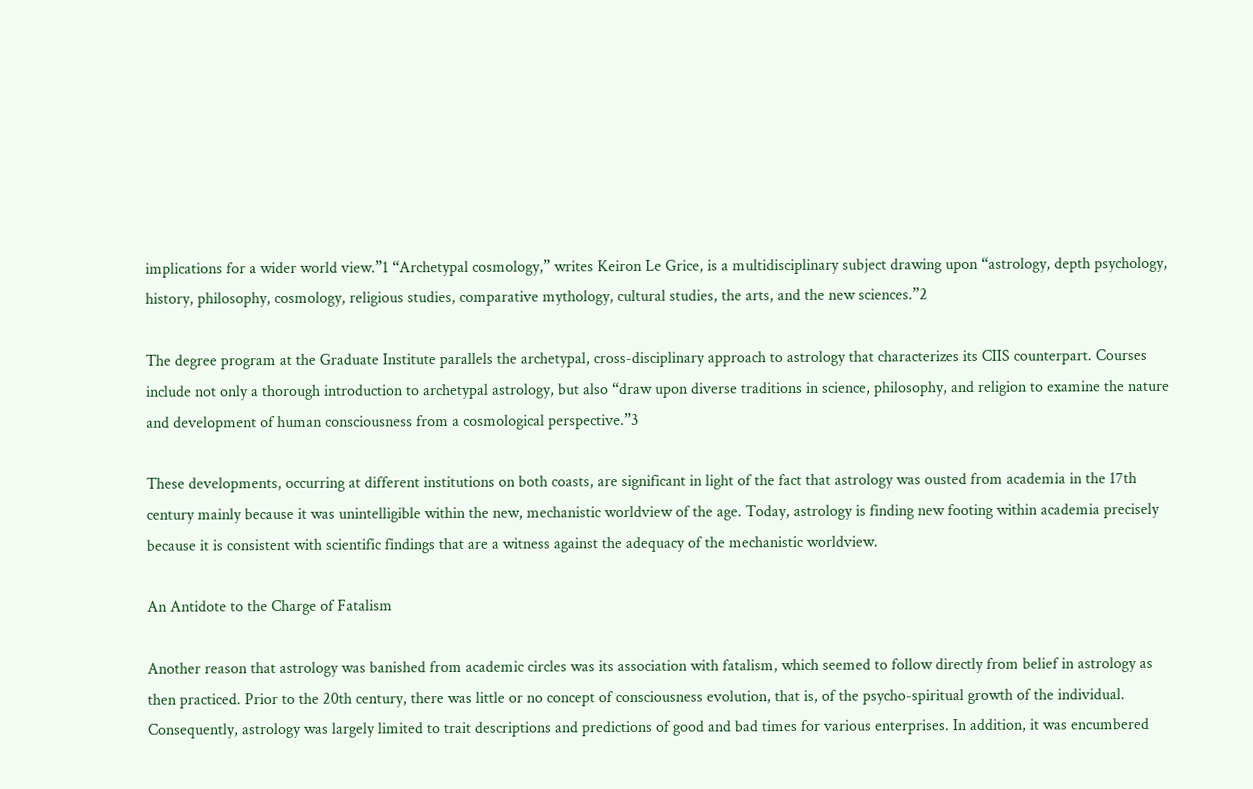implications for a wider world view.”1 “Archetypal cosmology,” writes Keiron Le Grice, is a multidisciplinary subject drawing upon “astrology, depth psychology, history, philosophy, cosmology, religious studies, comparative mythology, cultural studies, the arts, and the new sciences.”2

The degree program at the Graduate Institute parallels the archetypal, cross-disciplinary approach to astrology that characterizes its CIIS counterpart. Courses include not only a thorough introduction to archetypal astrology, but also “draw upon diverse traditions in science, philosophy, and religion to examine the nature and development of human consciousness from a cosmological perspective.”3

These developments, occurring at different institutions on both coasts, are significant in light of the fact that astrology was ousted from academia in the 17th century mainly because it was unintelligible within the new, mechanistic worldview of the age. Today, astrology is finding new footing within academia precisely because it is consistent with scientific findings that are a witness against the adequacy of the mechanistic worldview.

An Antidote to the Charge of Fatalism

Another reason that astrology was banished from academic circles was its association with fatalism, which seemed to follow directly from belief in astrology as then practiced. Prior to the 20th century, there was little or no concept of consciousness evolution, that is, of the psycho-spiritual growth of the individual. Consequently, astrology was largely limited to trait descriptions and predictions of good and bad times for various enterprises. In addition, it was encumbered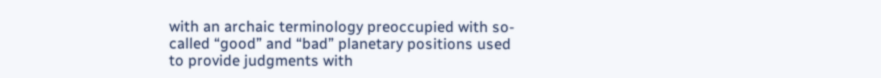with an archaic terminology preoccupied with so-called “good” and “bad” planetary positions used to provide judgments with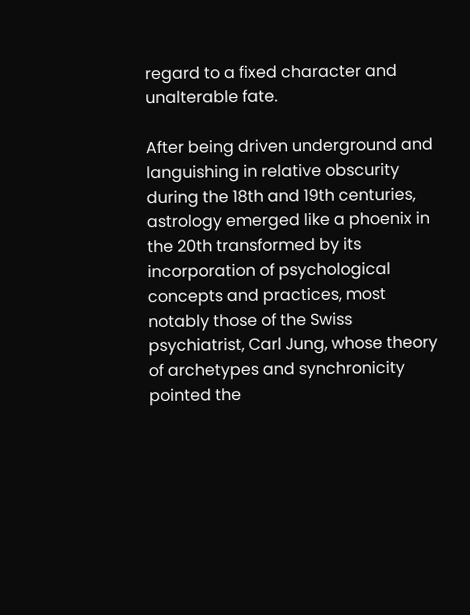regard to a fixed character and unalterable fate.

After being driven underground and languishing in relative obscurity during the 18th and 19th centuries, astrology emerged like a phoenix in the 20th transformed by its incorporation of psychological concepts and practices, most notably those of the Swiss psychiatrist, Carl Jung, whose theory of archetypes and synchronicity pointed the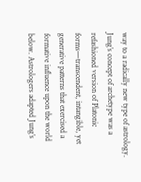way to a radically new type of astrology. Jung’s concept of archetype was a refashioned version of Platonic forms—transcendent, intangible, yet generative patterns that exercised a formative influence upon the world below. Astrologers adapted Jung’s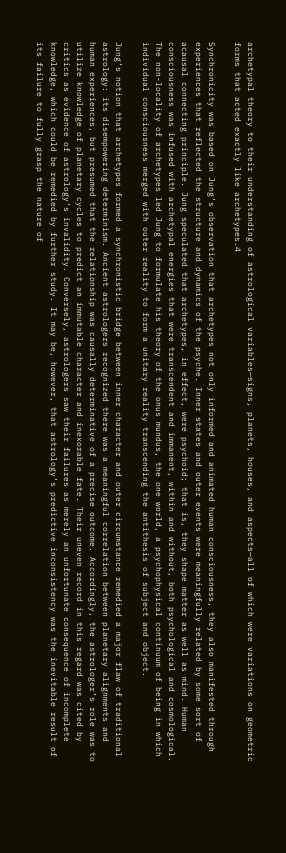archetypal theory to their understanding of astrological variables—signs, planets, houses, and aspects—all of which were variations on geometric forms that acted exactly like archetypes.4

Synchronicity was based on Jung’s observation that archetypes not only informed and animated human consciousness, they also manifested through experiences that reflected the structure and dynamics of the psyche. Inner states and outer events were meaningfully related by some sort of acausal connecting principle. Jung speculated that archetypes, in effect, were psychoid; that is, they shape matter as well as mind. Human consciousness was infused with archetypal energies that were transcendent and immanent, within and without, both psychological and cosmological. The non-locality of archetypes led Jung to formulate his theory of the onus mundus, the one world, a psychophysical continuum of being in which individual consciousness merged with outer reality to form a unitary reality transcending the antithesis of subject and object.

Jung’s notion that archetypes formed a synchronistic bridge between inner character and outer circumstance remedied a major flaw of traditional astrology: its disempowering determinism. Ancient astrologers recognized there was a meaningful correlation between planetary alignments and human experiences, but presumed that the relationship was causally determinative of a precise outcome. Accordingly, the astrologer’s role was to utilize knowledge of planetary cycles to predict an immutable character and inexorable fate. Their uneven record in this regard was cited by critics as evidence of astrology’s invalidity. Conversely, astrologers saw their failures as merely an unfortunate consequence of incomplete knowledge, which could be remedied by further study. It may be, however, that astrology’s predictive inconsistency was the inevitable result of its failure to fully grasp the nature of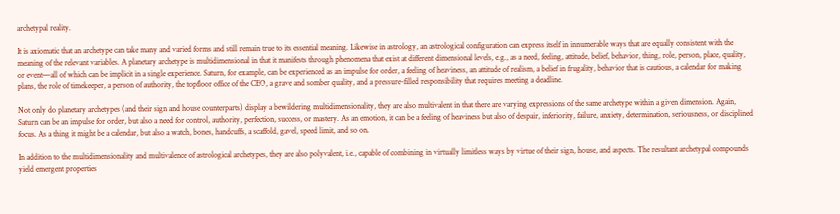archetypal reality.

It is axiomatic that an archetype can take many and varied forms and still remain true to its essential meaning. Likewise in astrology, an astrological configuration can express itself in innumerable ways that are equally consistent with the meaning of the relevant variables. A planetary archetype is multidimensional in that it manifests through phenomena that exist at different dimensional levels, e.g., as a need, feeling, attitude, belief, behavior, thing, role, person, place, quality, or event—all of which can be implicit in a single experience. Saturn, for example, can be experienced as an impulse for order, a feeling of heaviness, an attitude of realism, a belief in frugality, behavior that is cautious, a calendar for making plans, the role of timekeeper, a person of authority, the topfloor office of the CEO, a grave and somber quality, and a pressure-filled responsibility that requires meeting a deadline.

Not only do planetary archetypes (and their sign and house counterparts) display a bewildering multidimensionality, they are also multivalent in that there are varying expressions of the same archetype within a given dimension. Again, Saturn can be an impulse for order, but also a need for control, authority, perfection, success, or mastery. As an emotion, it can be a feeling of heaviness but also of despair, inferiority, failure, anxiety, determination, seriousness, or disciplined focus. As a thing it might be a calendar, but also a watch, bones, handcuffs, a scaffold, gavel, speed limit, and so on.

In addition to the multidimensionality and multivalence of astrological archetypes, they are also polyvalent, i.e., capable of combining in virtually limitless ways by virtue of their sign, house, and aspects. The resultant archetypal compounds yield emergent properties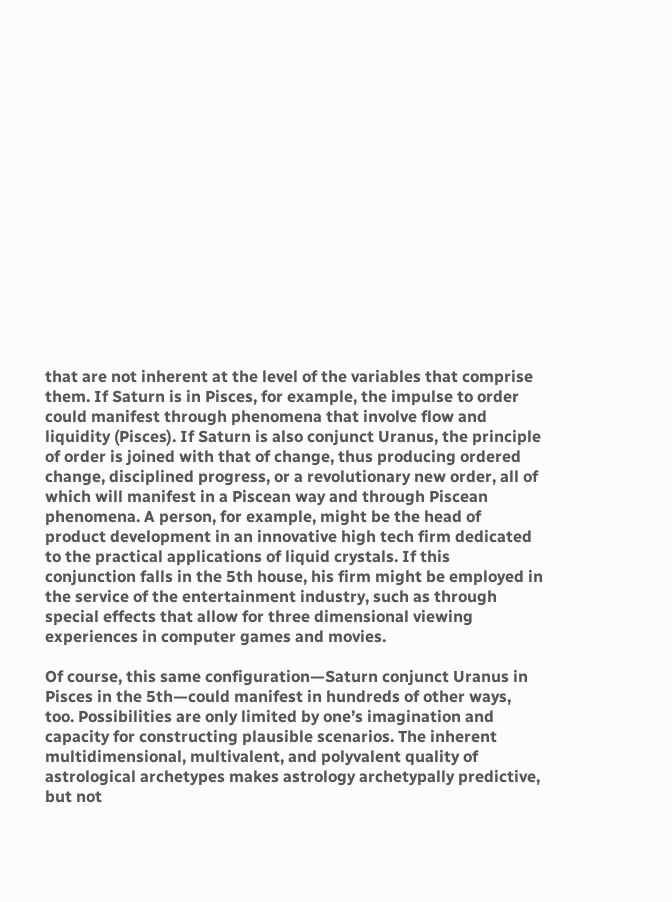that are not inherent at the level of the variables that comprise them. If Saturn is in Pisces, for example, the impulse to order could manifest through phenomena that involve flow and liquidity (Pisces). If Saturn is also conjunct Uranus, the principle of order is joined with that of change, thus producing ordered change, disciplined progress, or a revolutionary new order, all of which will manifest in a Piscean way and through Piscean phenomena. A person, for example, might be the head of product development in an innovative high tech firm dedicated to the practical applications of liquid crystals. If this conjunction falls in the 5th house, his firm might be employed in the service of the entertainment industry, such as through special effects that allow for three dimensional viewing experiences in computer games and movies.

Of course, this same configuration—Saturn conjunct Uranus in Pisces in the 5th—could manifest in hundreds of other ways, too. Possibilities are only limited by one’s imagination and capacity for constructing plausible scenarios. The inherent multidimensional, multivalent, and polyvalent quality of astrological archetypes makes astrology archetypally predictive, but not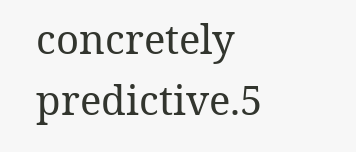concretely predictive.5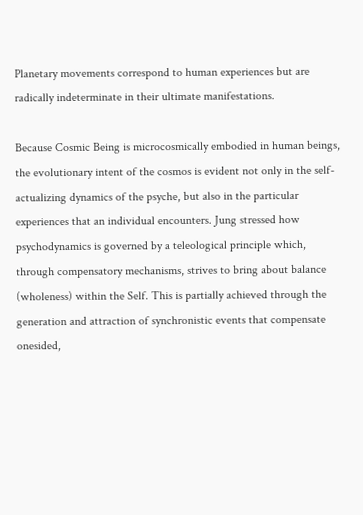Planetary movements correspond to human experiences but are radically indeterminate in their ultimate manifestations.

Because Cosmic Being is microcosmically embodied in human beings, the evolutionary intent of the cosmos is evident not only in the self-actualizing dynamics of the psyche, but also in the particular experiences that an individual encounters. Jung stressed how psychodynamics is governed by a teleological principle which, through compensatory mechanisms, strives to bring about balance (wholeness) within the Self. This is partially achieved through the generation and attraction of synchronistic events that compensate onesided,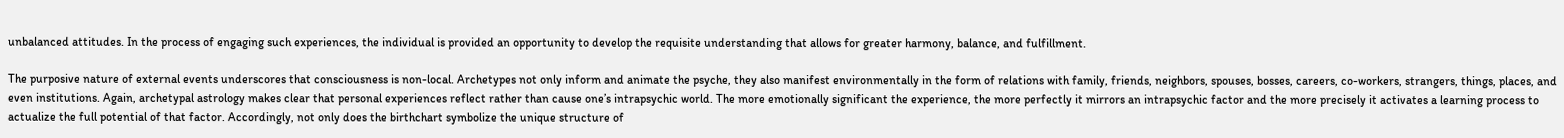unbalanced attitudes. In the process of engaging such experiences, the individual is provided an opportunity to develop the requisite understanding that allows for greater harmony, balance, and fulfillment.

The purposive nature of external events underscores that consciousness is non-local. Archetypes not only inform and animate the psyche, they also manifest environmentally in the form of relations with family, friends, neighbors, spouses, bosses, careers, co-workers, strangers, things, places, and even institutions. Again, archetypal astrology makes clear that personal experiences reflect rather than cause one’s intrapsychic world. The more emotionally significant the experience, the more perfectly it mirrors an intrapsychic factor and the more precisely it activates a learning process to actualize the full potential of that factor. Accordingly, not only does the birthchart symbolize the unique structure of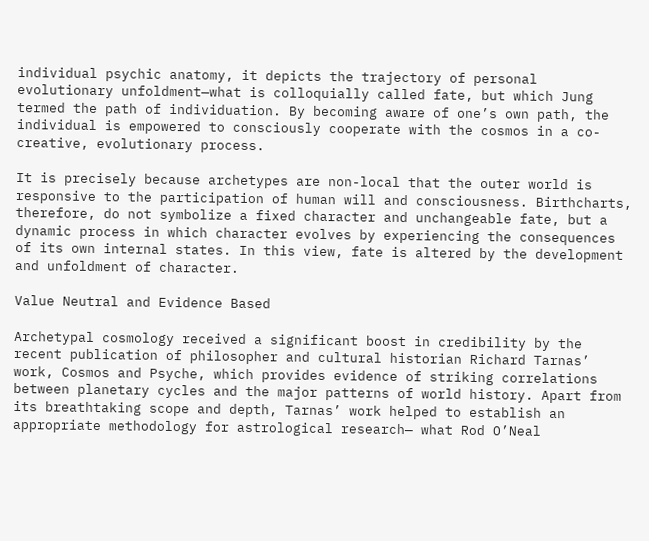individual psychic anatomy, it depicts the trajectory of personal evolutionary unfoldment—what is colloquially called fate, but which Jung termed the path of individuation. By becoming aware of one’s own path, the individual is empowered to consciously cooperate with the cosmos in a co-creative, evolutionary process.

It is precisely because archetypes are non-local that the outer world is responsive to the participation of human will and consciousness. Birthcharts, therefore, do not symbolize a fixed character and unchangeable fate, but a dynamic process in which character evolves by experiencing the consequences of its own internal states. In this view, fate is altered by the development and unfoldment of character.

Value Neutral and Evidence Based

Archetypal cosmology received a significant boost in credibility by the recent publication of philosopher and cultural historian Richard Tarnas’ work, Cosmos and Psyche, which provides evidence of striking correlations between planetary cycles and the major patterns of world history. Apart from its breathtaking scope and depth, Tarnas’ work helped to establish an appropriate methodology for astrological research— what Rod O’Neal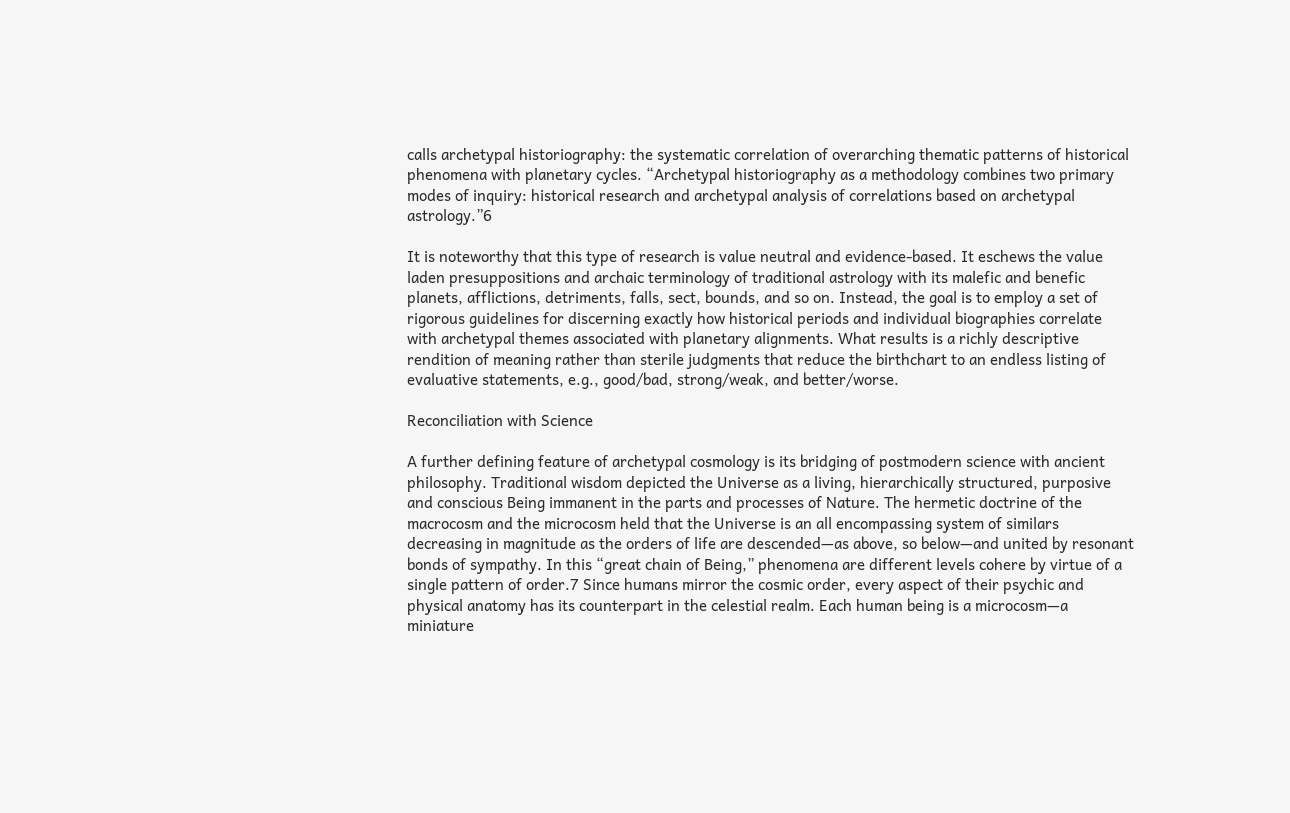calls archetypal historiography: the systematic correlation of overarching thematic patterns of historical phenomena with planetary cycles. “Archetypal historiography as a methodology combines two primary modes of inquiry: historical research and archetypal analysis of correlations based on archetypal astrology.”6

It is noteworthy that this type of research is value neutral and evidence-based. It eschews the value laden presuppositions and archaic terminology of traditional astrology with its malefic and benefic planets, afflictions, detriments, falls, sect, bounds, and so on. Instead, the goal is to employ a set of rigorous guidelines for discerning exactly how historical periods and individual biographies correlate with archetypal themes associated with planetary alignments. What results is a richly descriptive rendition of meaning rather than sterile judgments that reduce the birthchart to an endless listing of evaluative statements, e.g., good/bad, strong/weak, and better/worse.

Reconciliation with Science

A further defining feature of archetypal cosmology is its bridging of postmodern science with ancient philosophy. Traditional wisdom depicted the Universe as a living, hierarchically structured, purposive and conscious Being immanent in the parts and processes of Nature. The hermetic doctrine of the macrocosm and the microcosm held that the Universe is an all encompassing system of similars decreasing in magnitude as the orders of life are descended—as above, so below—and united by resonant bonds of sympathy. In this “great chain of Being,” phenomena are different levels cohere by virtue of a single pattern of order.7 Since humans mirror the cosmic order, every aspect of their psychic and physical anatomy has its counterpart in the celestial realm. Each human being is a microcosm—a miniature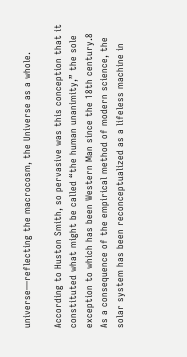universe—reflecting the macrocosm, the Universe as a whole.

According to Huston Smith, so pervasive was this conception that it constituted what might be called “the human unanimity,” the sole exception to which has been Western Man since the 18th century.8 As a consequence of the empirical method of modern science, the solar system has been reconceptualized as a lifeless machine in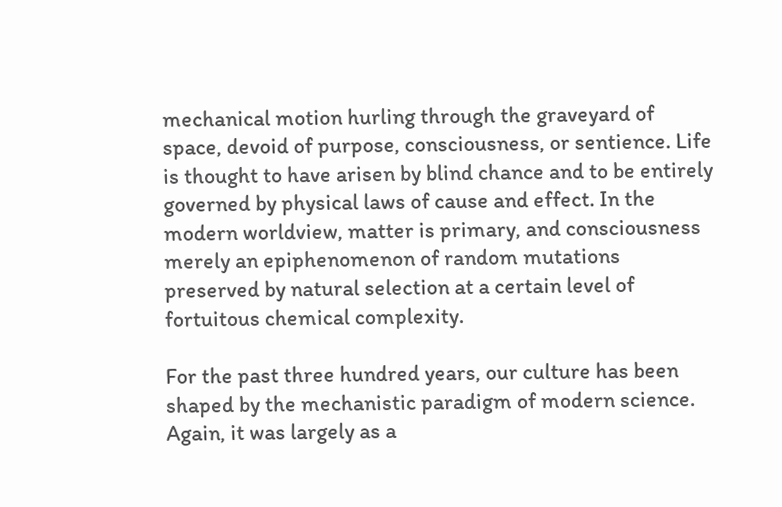mechanical motion hurling through the graveyard of space, devoid of purpose, consciousness, or sentience. Life is thought to have arisen by blind chance and to be entirely governed by physical laws of cause and effect. In the modern worldview, matter is primary, and consciousness merely an epiphenomenon of random mutations preserved by natural selection at a certain level of fortuitous chemical complexity.

For the past three hundred years, our culture has been shaped by the mechanistic paradigm of modern science. Again, it was largely as a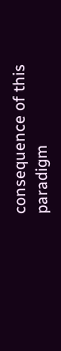consequence of this paradigm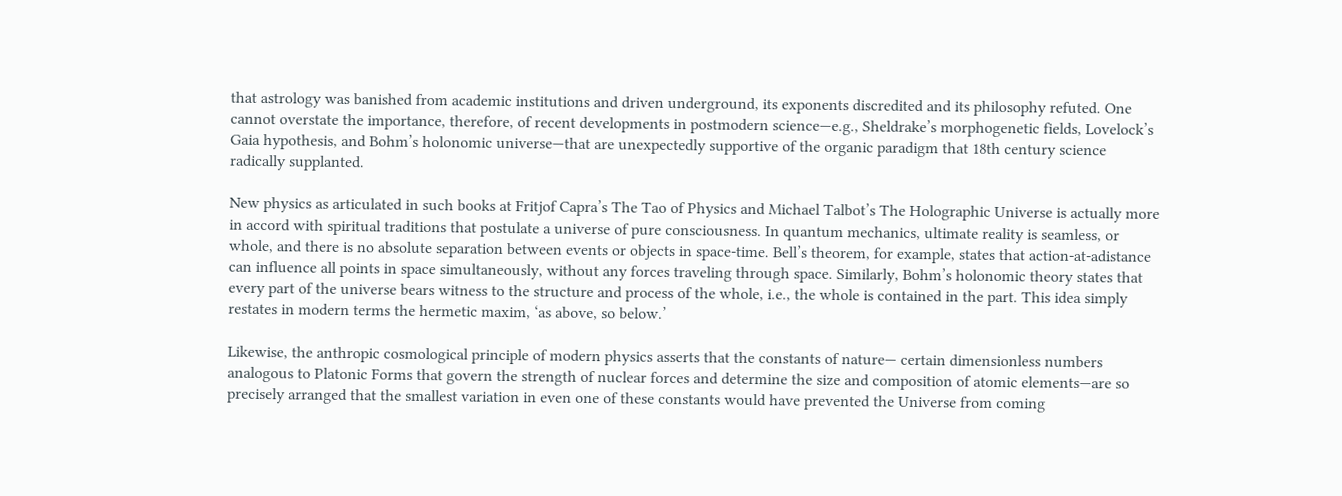that astrology was banished from academic institutions and driven underground, its exponents discredited and its philosophy refuted. One cannot overstate the importance, therefore, of recent developments in postmodern science—e.g., Sheldrake’s morphogenetic fields, Lovelock’s Gaia hypothesis, and Bohm’s holonomic universe—that are unexpectedly supportive of the organic paradigm that 18th century science radically supplanted.

New physics as articulated in such books at Fritjof Capra’s The Tao of Physics and Michael Talbot’s The Holographic Universe is actually more in accord with spiritual traditions that postulate a universe of pure consciousness. In quantum mechanics, ultimate reality is seamless, or whole, and there is no absolute separation between events or objects in space-time. Bell’s theorem, for example, states that action-at-adistance can influence all points in space simultaneously, without any forces traveling through space. Similarly, Bohm’s holonomic theory states that every part of the universe bears witness to the structure and process of the whole, i.e., the whole is contained in the part. This idea simply restates in modern terms the hermetic maxim, ‘as above, so below.’

Likewise, the anthropic cosmological principle of modern physics asserts that the constants of nature— certain dimensionless numbers analogous to Platonic Forms that govern the strength of nuclear forces and determine the size and composition of atomic elements—are so precisely arranged that the smallest variation in even one of these constants would have prevented the Universe from coming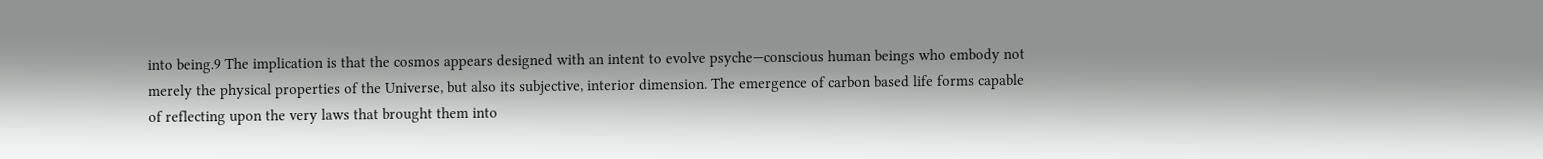into being.9 The implication is that the cosmos appears designed with an intent to evolve psyche—conscious human beings who embody not merely the physical properties of the Universe, but also its subjective, interior dimension. The emergence of carbon based life forms capable of reflecting upon the very laws that brought them into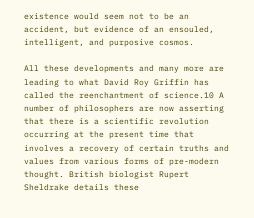existence would seem not to be an accident, but evidence of an ensouled, intelligent, and purposive cosmos.

All these developments and many more are leading to what David Roy Griffin has called the reenchantment of science.10 A number of philosophers are now asserting that there is a scientific revolution occurring at the present time that involves a recovery of certain truths and values from various forms of pre-modern thought. British biologist Rupert Sheldrake details these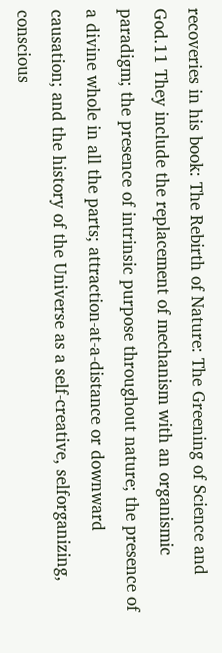recoveries in his book: The Rebirth of Nature: The Greening of Science and God.11 They include the replacement of mechanism with an organismic paradigm; the presence of intrinsic purpose throughout nature; the presence of a divine whole in all the parts; attraction-at-a-distance or downward causation; and the history of the Universe as a self-creative, selforganizing, conscious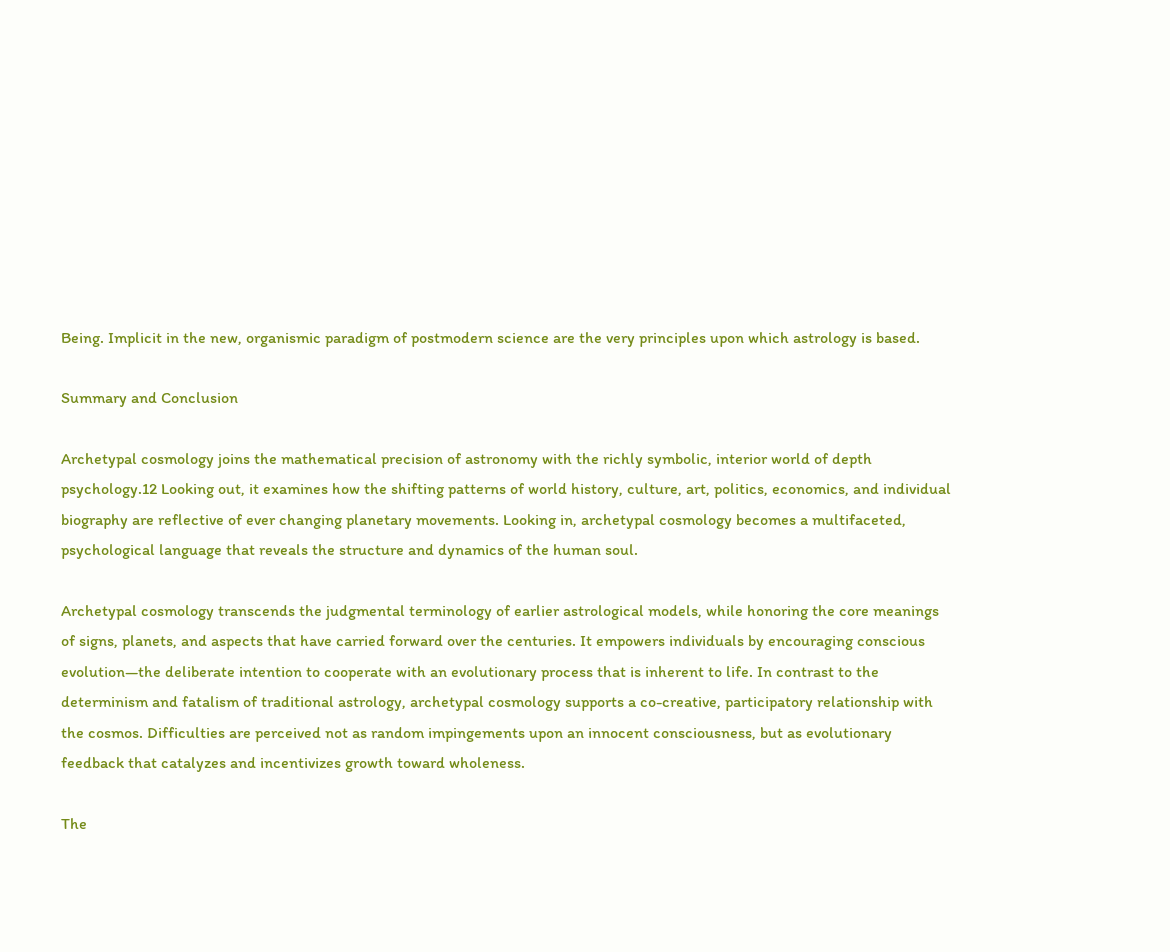Being. Implicit in the new, organismic paradigm of postmodern science are the very principles upon which astrology is based.

Summary and Conclusion

Archetypal cosmology joins the mathematical precision of astronomy with the richly symbolic, interior world of depth psychology.12 Looking out, it examines how the shifting patterns of world history, culture, art, politics, economics, and individual biography are reflective of ever changing planetary movements. Looking in, archetypal cosmology becomes a multifaceted, psychological language that reveals the structure and dynamics of the human soul.

Archetypal cosmology transcends the judgmental terminology of earlier astrological models, while honoring the core meanings of signs, planets, and aspects that have carried forward over the centuries. It empowers individuals by encouraging conscious evolution—the deliberate intention to cooperate with an evolutionary process that is inherent to life. In contrast to the determinism and fatalism of traditional astrology, archetypal cosmology supports a co-creative, participatory relationship with the cosmos. Difficulties are perceived not as random impingements upon an innocent consciousness, but as evolutionary feedback that catalyzes and incentivizes growth toward wholeness.

The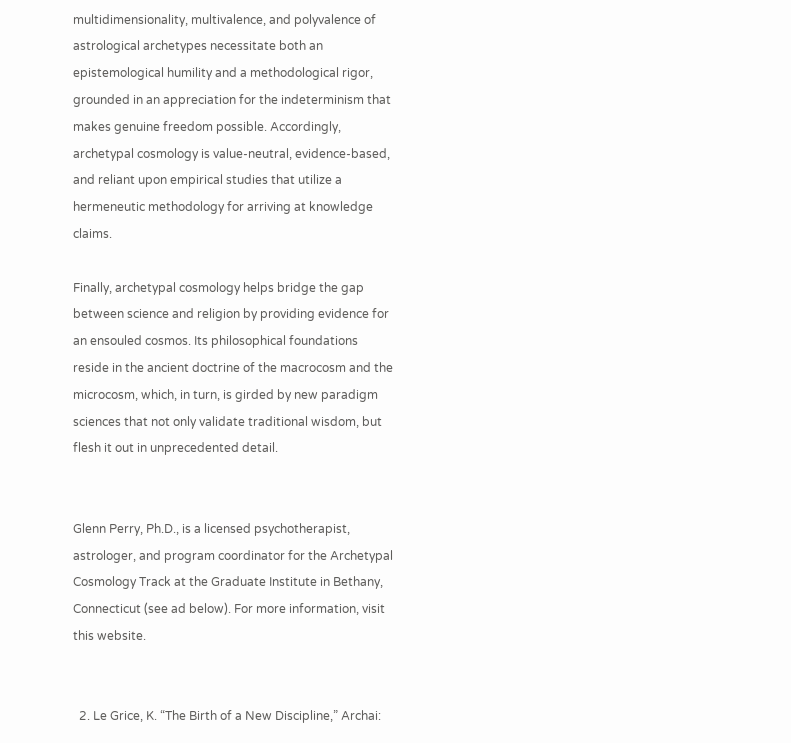multidimensionality, multivalence, and polyvalence of astrological archetypes necessitate both an epistemological humility and a methodological rigor, grounded in an appreciation for the indeterminism that makes genuine freedom possible. Accordingly, archetypal cosmology is value-neutral, evidence-based, and reliant upon empirical studies that utilize a hermeneutic methodology for arriving at knowledge claims.

Finally, archetypal cosmology helps bridge the gap between science and religion by providing evidence for an ensouled cosmos. Its philosophical foundations reside in the ancient doctrine of the macrocosm and the microcosm, which, in turn, is girded by new paradigm sciences that not only validate traditional wisdom, but flesh it out in unprecedented detail.


Glenn Perry, Ph.D., is a licensed psychotherapist, astrologer, and program coordinator for the Archetypal Cosmology Track at the Graduate Institute in Bethany, Connecticut (see ad below). For more information, visit this website.


  2. Le Grice, K. “The Birth of a New Discipline,” Archai: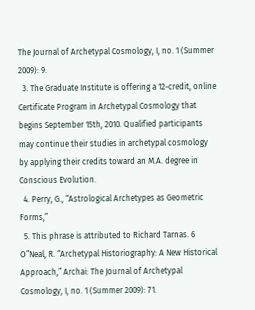The Journal of Archetypal Cosmology, I, no. 1 (Summer 2009): 9.
  3. The Graduate Institute is offering a 12-credit, online Certificate Program in Archetypal Cosmology that begins September 15th, 2010. Qualified participants may continue their studies in archetypal cosmology by applying their credits toward an M.A. degree in Conscious Evolution.
  4. Perry, G., “Astrological Archetypes as Geometric Forms,”
  5. This phrase is attributed to Richard Tarnas. 6 O”Neal, R. “Archetypal Historiography: A New Historical Approach,” Archai: The Journal of Archetypal Cosmology, I, no. 1 (Summer 2009): 71.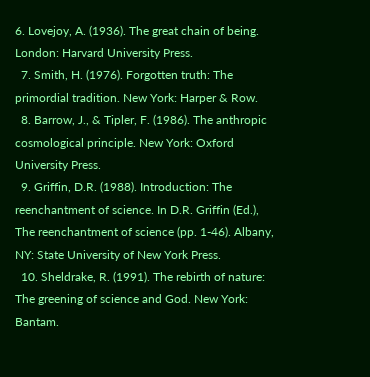6. Lovejoy, A. (1936). The great chain of being. London: Harvard University Press.
  7. Smith, H. (1976). Forgotten truth: The primordial tradition. New York: Harper & Row.
  8. Barrow, J., & Tipler, F. (1986). The anthropic cosmological principle. New York: Oxford University Press.
  9. Griffin, D.R. (1988). Introduction: The reenchantment of science. In D.R. Griffin (Ed.), The reenchantment of science (pp. 1-46). Albany, NY: State University of New York Press.
  10. Sheldrake, R. (1991). The rebirth of nature: The greening of science and God. New York: Bantam.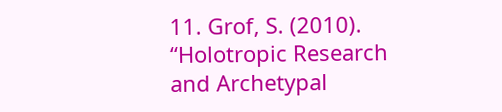11. Grof, S. (2010). “Holotropic Research and Archetypal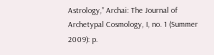Astrology,” Archai: The Journal of Archetypal Cosmology, I, no. 1 (Summer 2009): p.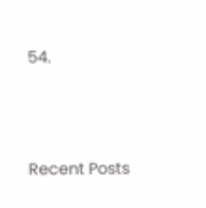54.




Recent Posts